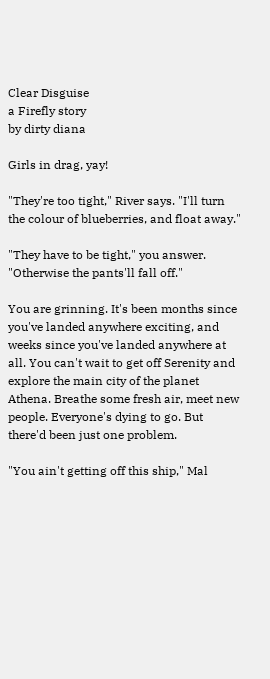Clear Disguise
a Firefly story
by dirty diana

Girls in drag, yay!

"They're too tight," River says. "I'll turn the colour of blueberries, and float away."

"They have to be tight," you answer. "Otherwise the pants'll fall off."

You are grinning. It's been months since you've landed anywhere exciting, and weeks since you've landed anywhere at all. You can't wait to get off Serenity and explore the main city of the planet Athena. Breathe some fresh air, meet new people. Everyone's dying to go. But there'd been just one problem.

"You ain't getting off this ship," Mal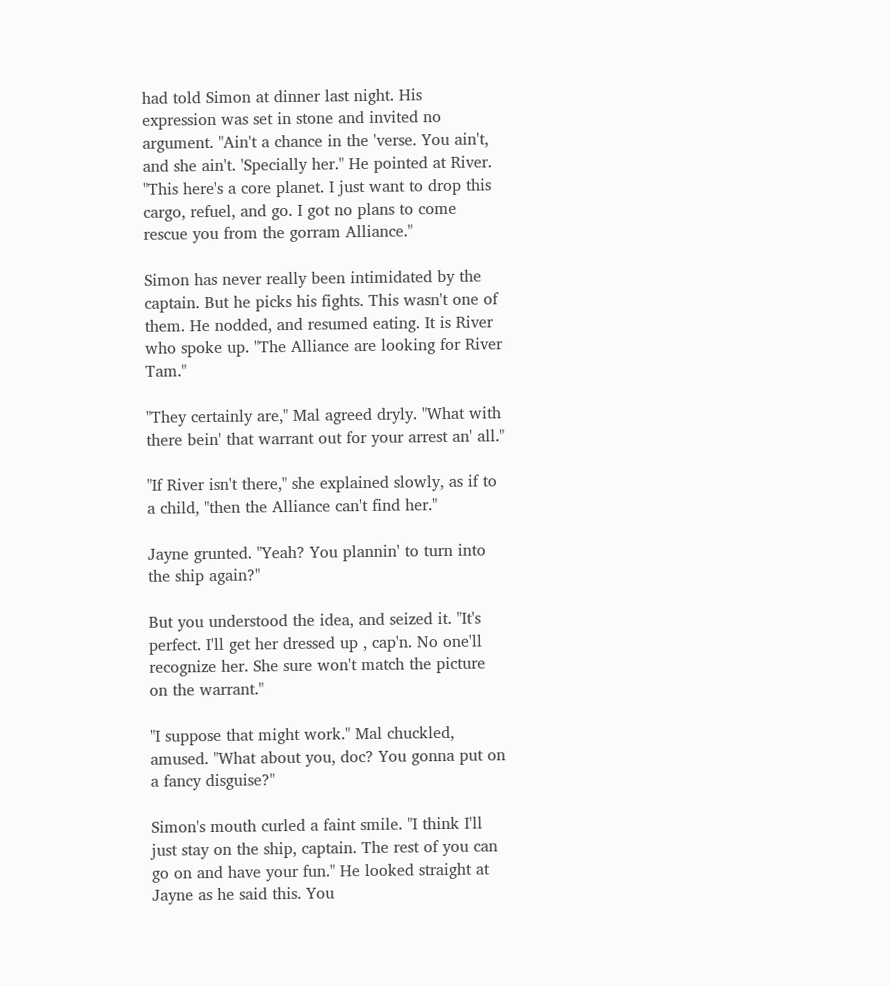had told Simon at dinner last night. His expression was set in stone and invited no argument. "Ain't a chance in the 'verse. You ain't, and she ain't. 'Specially her." He pointed at River. "This here's a core planet. I just want to drop this cargo, refuel, and go. I got no plans to come rescue you from the gorram Alliance."

Simon has never really been intimidated by the captain. But he picks his fights. This wasn't one of them. He nodded, and resumed eating. It is River who spoke up. "The Alliance are looking for River Tam."

"They certainly are," Mal agreed dryly. "What with there bein' that warrant out for your arrest an' all."

"If River isn't there," she explained slowly, as if to a child, "then the Alliance can't find her."

Jayne grunted. "Yeah? You plannin' to turn into the ship again?"

But you understood the idea, and seized it. "It's perfect. I'll get her dressed up , cap'n. No one'll recognize her. She sure won't match the picture on the warrant."

"I suppose that might work." Mal chuckled, amused. "What about you, doc? You gonna put on a fancy disguise?"

Simon's mouth curled a faint smile. "I think I'll just stay on the ship, captain. The rest of you can go on and have your fun." He looked straight at Jayne as he said this. You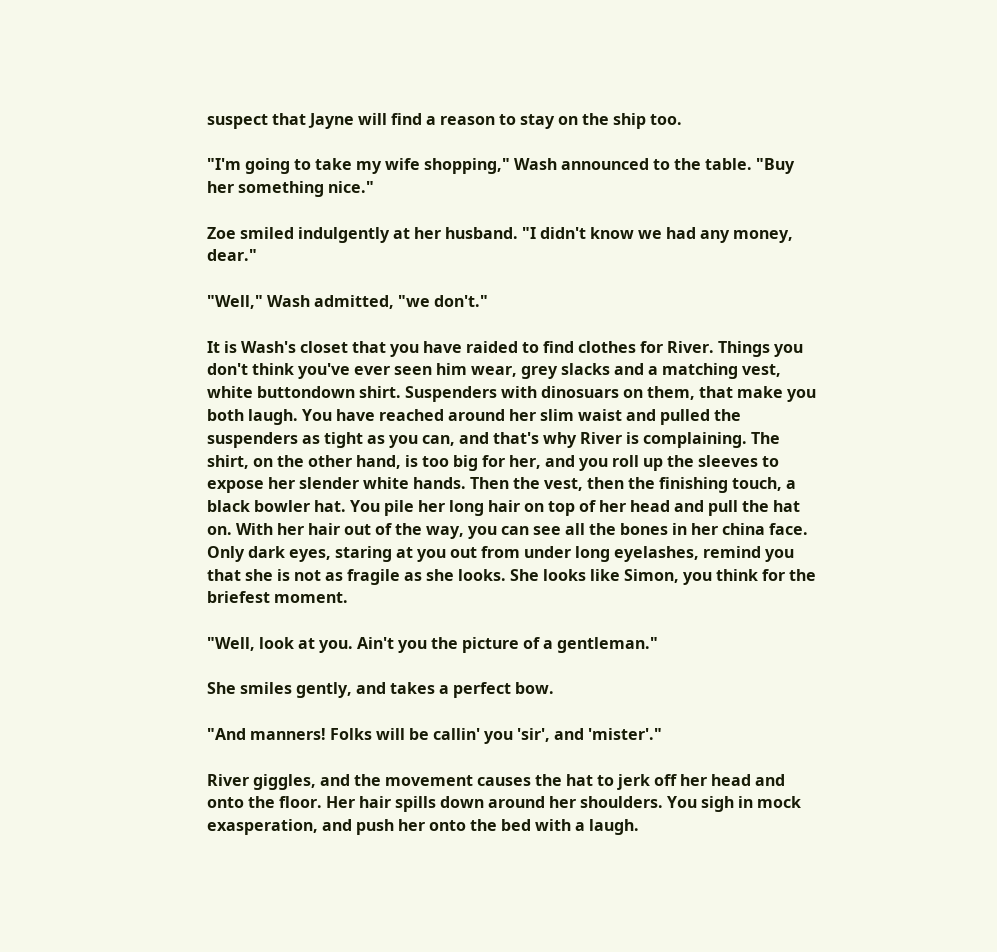suspect that Jayne will find a reason to stay on the ship too.

"I'm going to take my wife shopping," Wash announced to the table. "Buy her something nice."

Zoe smiled indulgently at her husband. "I didn't know we had any money, dear."

"Well," Wash admitted, "we don't."

It is Wash's closet that you have raided to find clothes for River. Things you don't think you've ever seen him wear, grey slacks and a matching vest, white buttondown shirt. Suspenders with dinosuars on them, that make you both laugh. You have reached around her slim waist and pulled the suspenders as tight as you can, and that's why River is complaining. The shirt, on the other hand, is too big for her, and you roll up the sleeves to expose her slender white hands. Then the vest, then the finishing touch, a black bowler hat. You pile her long hair on top of her head and pull the hat on. With her hair out of the way, you can see all the bones in her china face. Only dark eyes, staring at you out from under long eyelashes, remind you that she is not as fragile as she looks. She looks like Simon, you think for the briefest moment.

"Well, look at you. Ain't you the picture of a gentleman."

She smiles gently, and takes a perfect bow.

"And manners! Folks will be callin' you 'sir', and 'mister'."

River giggles, and the movement causes the hat to jerk off her head and onto the floor. Her hair spills down around her shoulders. You sigh in mock exasperation, and push her onto the bed with a laugh.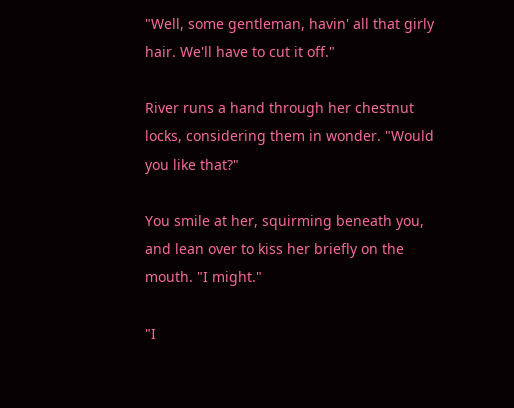"Well, some gentleman, havin' all that girly hair. We'll have to cut it off."

River runs a hand through her chestnut locks, considering them in wonder. "Would you like that?"

You smile at her, squirming beneath you, and lean over to kiss her briefly on the mouth. "I might."

"I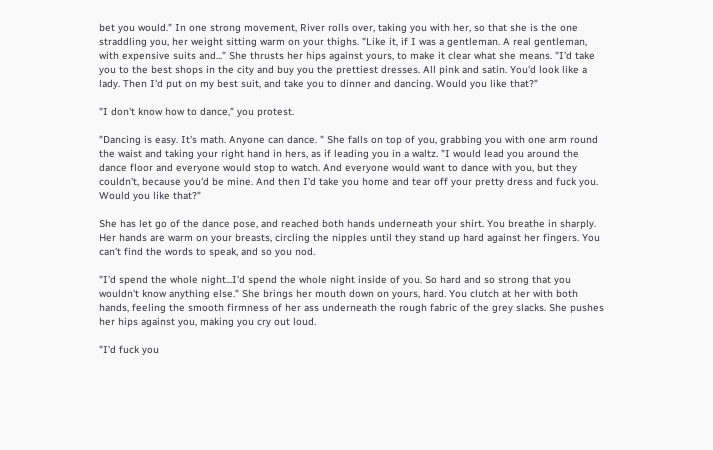bet you would." In one strong movement, River rolls over, taking you with her, so that she is the one straddling you, her weight sitting warm on your thighs. "Like it, if I was a gentleman. A real gentleman, with expensive suits and..." She thrusts her hips against yours, to make it clear what she means. "I'd take you to the best shops in the city and buy you the prettiest dresses. All pink and satin. You'd look like a lady. Then I'd put on my best suit, and take you to dinner and dancing. Would you like that?"

"I don't know how to dance," you protest.

"Dancing is easy. It's math. Anyone can dance. " She falls on top of you, grabbing you with one arm round the waist and taking your right hand in hers, as if leading you in a waltz. "I would lead you around the dance floor and everyone would stop to watch. And everyone would want to dance with you, but they couldn't, because you'd be mine. And then I'd take you home and tear off your pretty dress and fuck you. Would you like that?"

She has let go of the dance pose, and reached both hands underneath your shirt. You breathe in sharply. Her hands are warm on your breasts, circling the nipples until they stand up hard against her fingers. You can't find the words to speak, and so you nod.

"I'd spend the whole night...I'd spend the whole night inside of you. So hard and so strong that you wouldn't know anything else." She brings her mouth down on yours, hard. You clutch at her with both hands, feeling the smooth firmness of her ass underneath the rough fabric of the grey slacks. She pushes her hips against you, making you cry out loud.

"I'd fuck you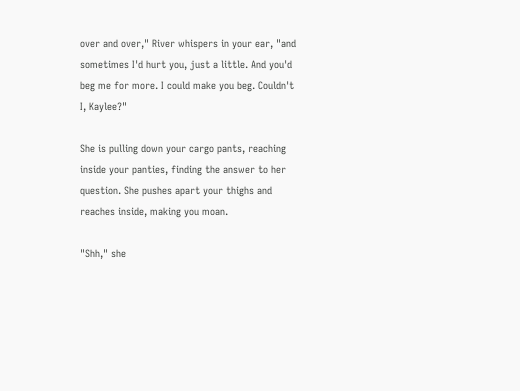over and over," River whispers in your ear, "and sometimes I'd hurt you, just a little. And you'd beg me for more. I could make you beg. Couldn't I, Kaylee?"

She is pulling down your cargo pants, reaching inside your panties, finding the answer to her question. She pushes apart your thighs and reaches inside, making you moan.

"Shh," she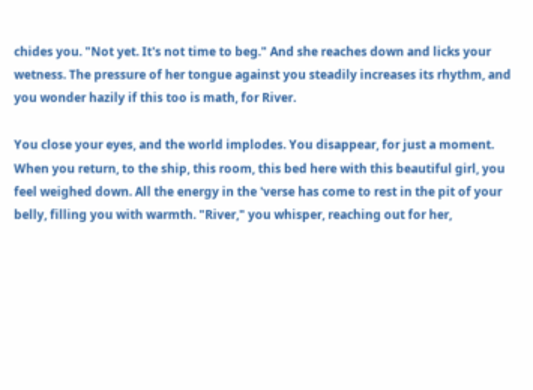chides you. "Not yet. It's not time to beg." And she reaches down and licks your wetness. The pressure of her tongue against you steadily increases its rhythm, and you wonder hazily if this too is math, for River.

You close your eyes, and the world implodes. You disappear, for just a moment. When you return, to the ship, this room, this bed here with this beautiful girl, you feel weighed down. All the energy in the 'verse has come to rest in the pit of your belly, filling you with warmth. "River," you whisper, reaching out for her,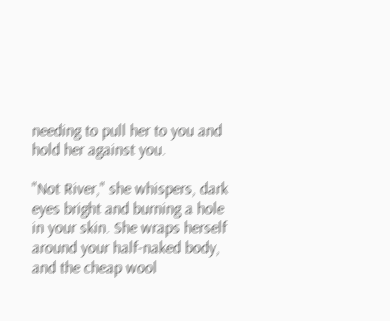needing to pull her to you and hold her against you.

"Not River," she whispers, dark eyes bright and burning a hole in your skin. She wraps herself around your half-naked body, and the cheap wool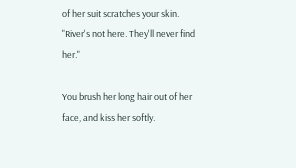of her suit scratches your skin. "River's not here. They'll never find her."

You brush her long hair out of her face, and kiss her softly.